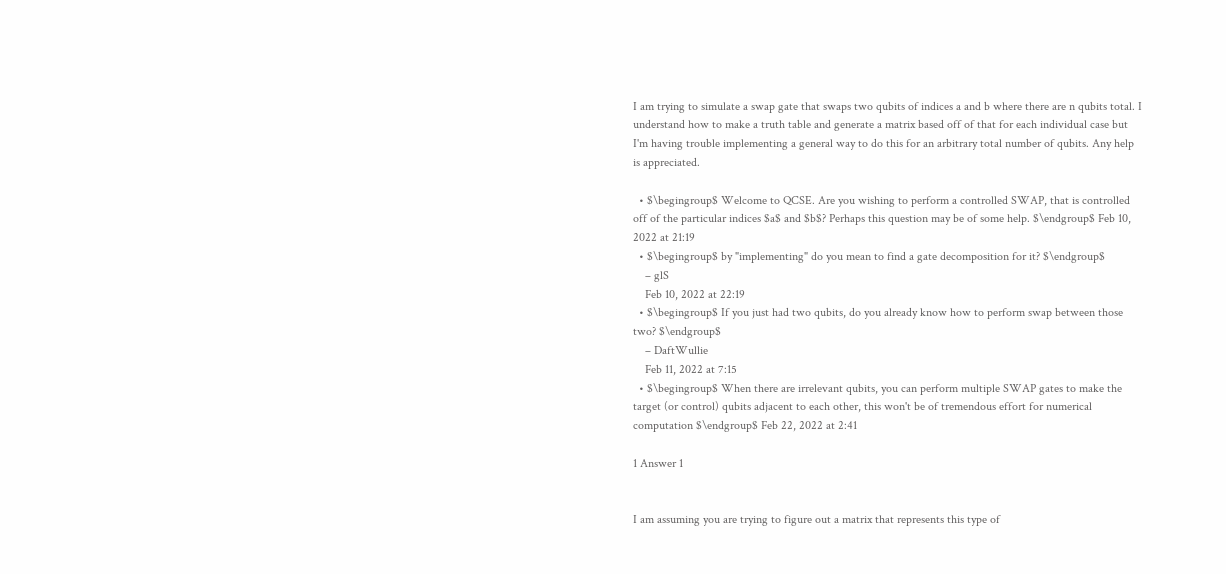I am trying to simulate a swap gate that swaps two qubits of indices a and b where there are n qubits total. I understand how to make a truth table and generate a matrix based off of that for each individual case but I'm having trouble implementing a general way to do this for an arbitrary total number of qubits. Any help is appreciated.

  • $\begingroup$ Welcome to QCSE. Are you wishing to perform a controlled SWAP, that is controlled off of the particular indices $a$ and $b$? Perhaps this question may be of some help. $\endgroup$ Feb 10, 2022 at 21:19
  • $\begingroup$ by "implementing" do you mean to find a gate decomposition for it? $\endgroup$
    – glS
    Feb 10, 2022 at 22:19
  • $\begingroup$ If you just had two qubits, do you already know how to perform swap between those two? $\endgroup$
    – DaftWullie
    Feb 11, 2022 at 7:15
  • $\begingroup$ When there are irrelevant qubits, you can perform multiple SWAP gates to make the target (or control) qubits adjacent to each other, this won't be of tremendous effort for numerical computation $\endgroup$ Feb 22, 2022 at 2:41

1 Answer 1


I am assuming you are trying to figure out a matrix that represents this type of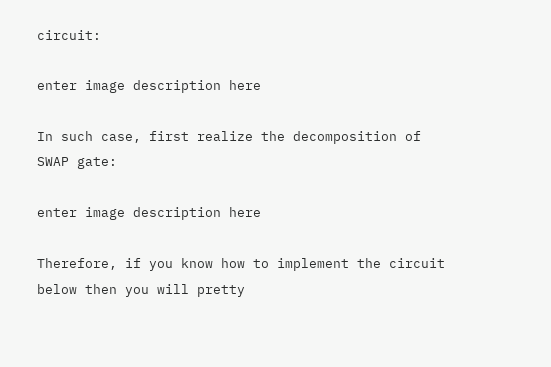circuit:

enter image description here

In such case, first realize the decomposition of SWAP gate:

enter image description here

Therefore, if you know how to implement the circuit below then you will pretty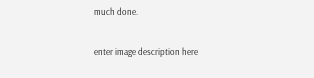much done.

enter image description here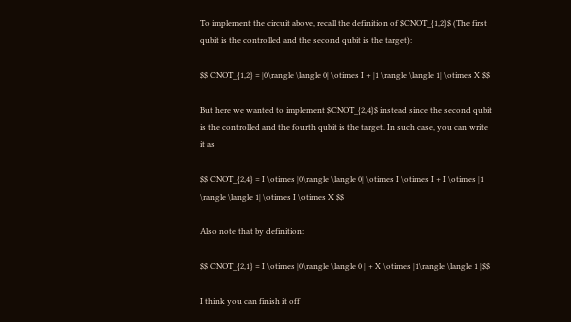To implement the circuit above, recall the definition of $CNOT_{1,2}$ (The first qubit is the controlled and the second qubit is the target):

$$ CNOT_{1,2} = |0\rangle \langle 0| \otimes I + |1 \rangle \langle 1| \otimes X $$

But here we wanted to implement $CNOT_{2,4}$ instead since the second qubit is the controlled and the fourth qubit is the target. In such case, you can write it as

$$ CNOT_{2,4} = I \otimes |0\rangle \langle 0| \otimes I \otimes I + I \otimes |1 \rangle \langle 1| \otimes I \otimes X $$

Also note that by definition:

$$ CNOT_{2,1} = I \otimes |0\rangle \langle 0 | + X \otimes |1\rangle \langle 1 |$$

I think you can finish it off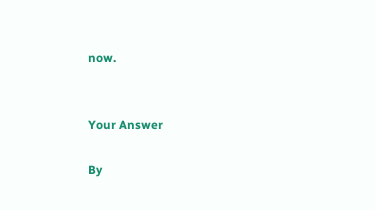now.


Your Answer

By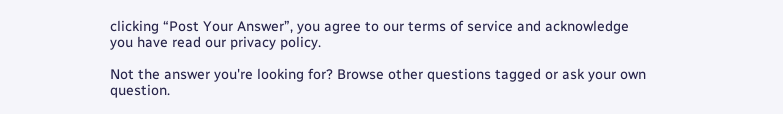clicking “Post Your Answer”, you agree to our terms of service and acknowledge you have read our privacy policy.

Not the answer you're looking for? Browse other questions tagged or ask your own question.